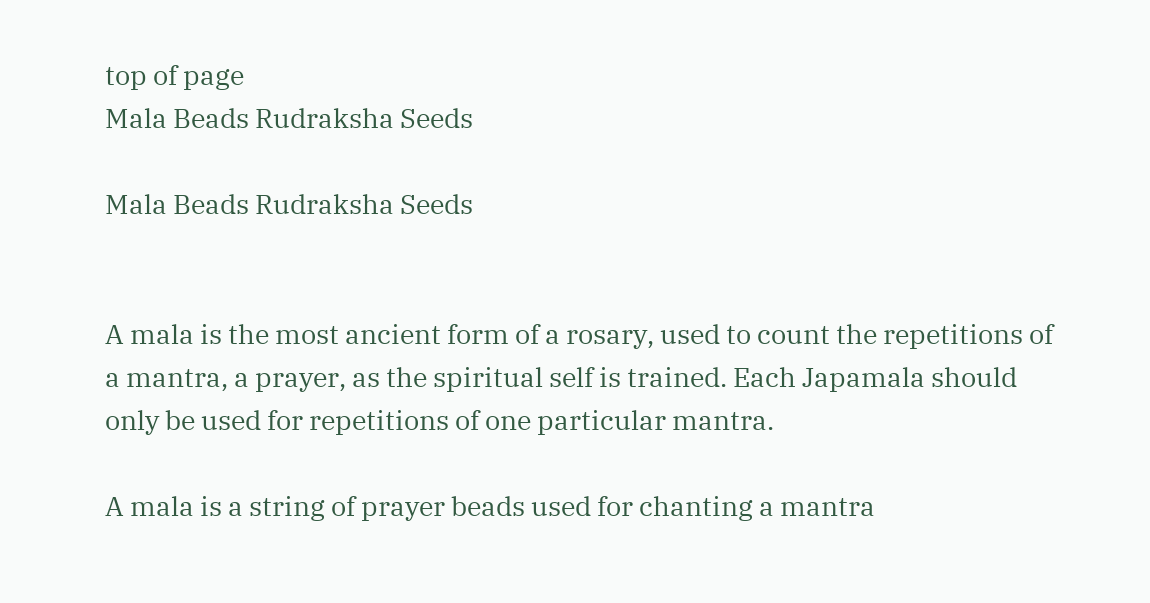top of page
Mala Beads Rudraksha Seeds

Mala Beads Rudraksha Seeds


A mala is the most ancient form of a rosary, used to count the repetitions of a mantra, a prayer, as the spiritual self is trained. Each Japamala should only be used for repetitions of one particular mantra.

A mala is a string of prayer beads used for chanting a mantra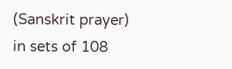(Sanskrit prayer) in sets of 108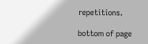repetitions.

bottom of page